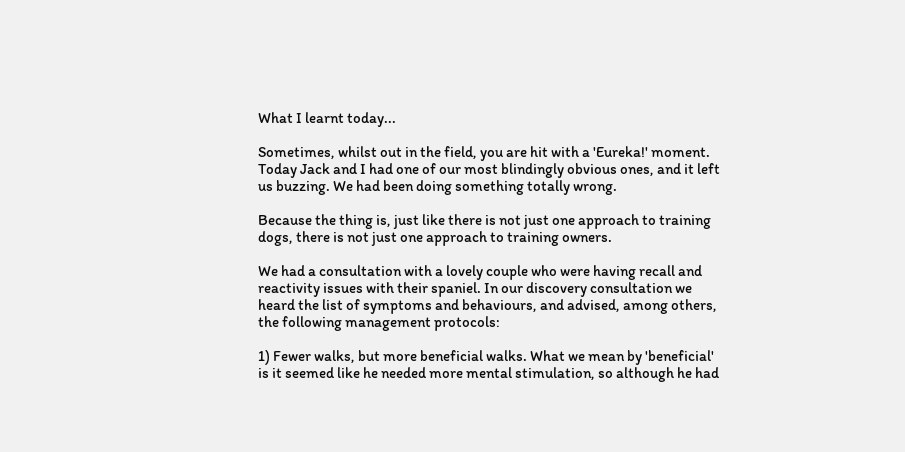What I learnt today...

Sometimes, whilst out in the field, you are hit with a 'Eureka!' moment. Today Jack and I had one of our most blindingly obvious ones, and it left us buzzing. We had been doing something totally wrong.

Because the thing is, just like there is not just one approach to training dogs, there is not just one approach to training owners.

We had a consultation with a lovely couple who were having recall and reactivity issues with their spaniel. In our discovery consultation we heard the list of symptoms and behaviours, and advised, among others, the following management protocols:

1) Fewer walks, but more beneficial walks. What we mean by 'beneficial' is it seemed like he needed more mental stimulation, so although he had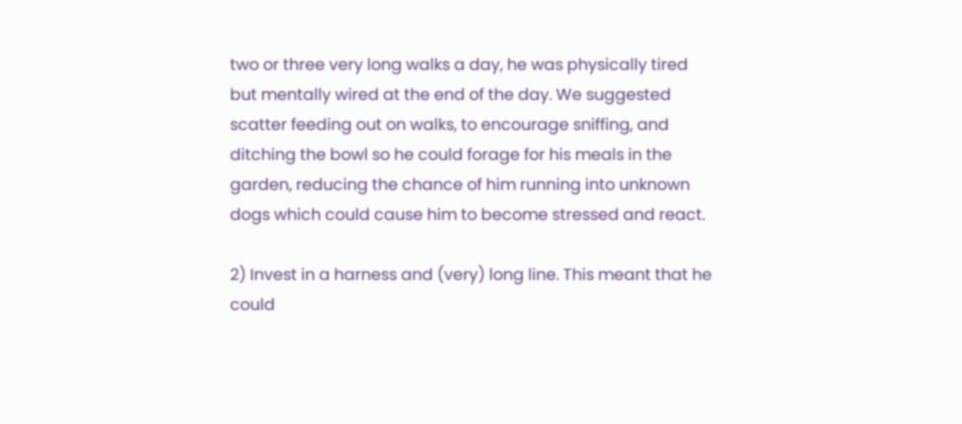two or three very long walks a day, he was physically tired but mentally wired at the end of the day. We suggested scatter feeding out on walks, to encourage sniffing, and ditching the bowl so he could forage for his meals in the garden, reducing the chance of him running into unknown dogs which could cause him to become stressed and react.

2) Invest in a harness and (very) long line. This meant that he could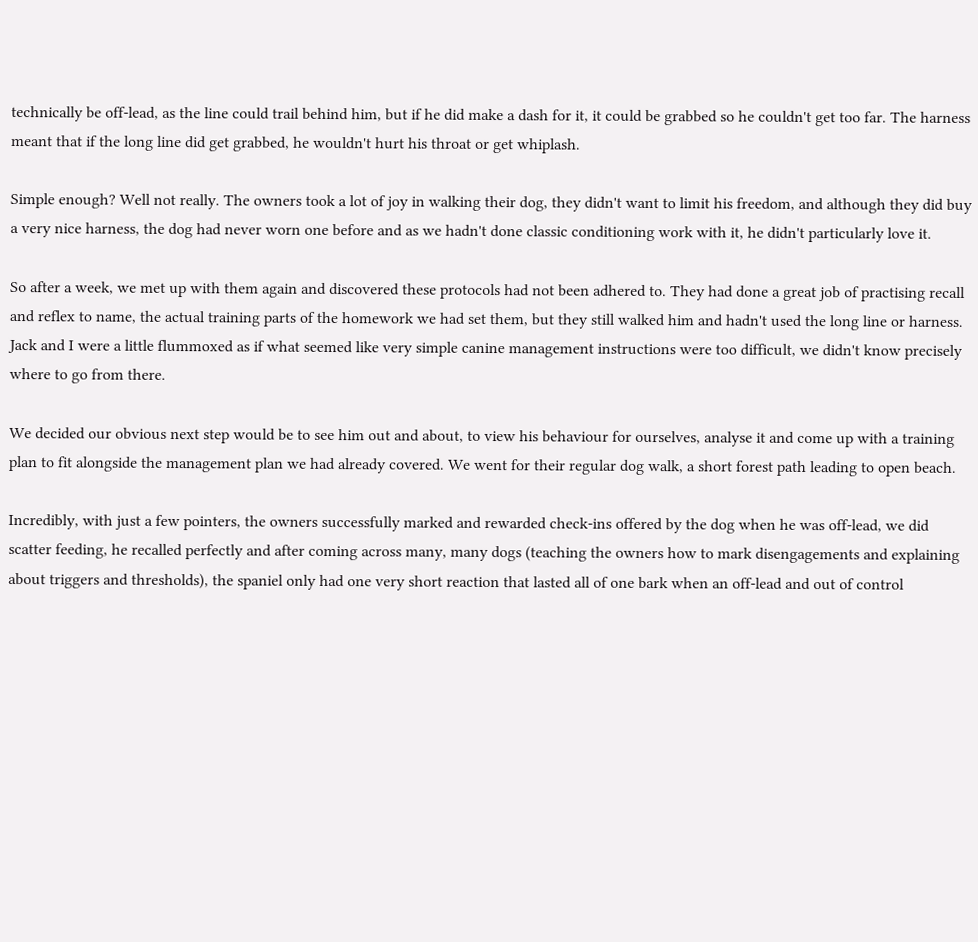technically be off-lead, as the line could trail behind him, but if he did make a dash for it, it could be grabbed so he couldn't get too far. The harness meant that if the long line did get grabbed, he wouldn't hurt his throat or get whiplash.

Simple enough? Well not really. The owners took a lot of joy in walking their dog, they didn't want to limit his freedom, and although they did buy a very nice harness, the dog had never worn one before and as we hadn't done classic conditioning work with it, he didn't particularly love it.

So after a week, we met up with them again and discovered these protocols had not been adhered to. They had done a great job of practising recall and reflex to name, the actual training parts of the homework we had set them, but they still walked him and hadn't used the long line or harness. Jack and I were a little flummoxed as if what seemed like very simple canine management instructions were too difficult, we didn't know precisely where to go from there.

We decided our obvious next step would be to see him out and about, to view his behaviour for ourselves, analyse it and come up with a training plan to fit alongside the management plan we had already covered. We went for their regular dog walk, a short forest path leading to open beach.

Incredibly, with just a few pointers, the owners successfully marked and rewarded check-ins offered by the dog when he was off-lead, we did scatter feeding, he recalled perfectly and after coming across many, many dogs (teaching the owners how to mark disengagements and explaining about triggers and thresholds), the spaniel only had one very short reaction that lasted all of one bark when an off-lead and out of control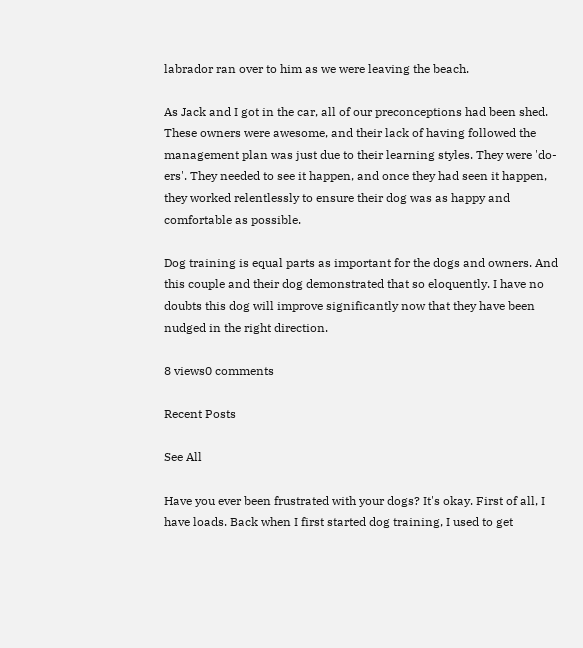labrador ran over to him as we were leaving the beach.

As Jack and I got in the car, all of our preconceptions had been shed. These owners were awesome, and their lack of having followed the management plan was just due to their learning styles. They were 'do-ers'. They needed to see it happen, and once they had seen it happen, they worked relentlessly to ensure their dog was as happy and comfortable as possible.

Dog training is equal parts as important for the dogs and owners. And this couple and their dog demonstrated that so eloquently. I have no doubts this dog will improve significantly now that they have been nudged in the right direction.

8 views0 comments

Recent Posts

See All

Have you ever been frustrated with your dogs? It's okay. First of all, I have loads. Back when I first started dog training, I used to get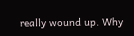really wound up. Why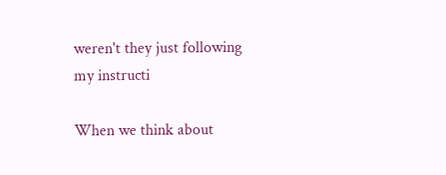weren't they just following my instructi

When we think about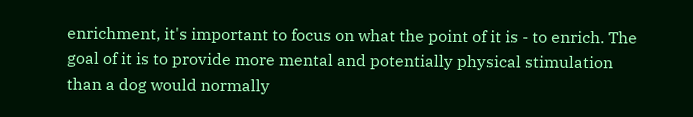enrichment, it's important to focus on what the point of it is - to enrich. The goal of it is to provide more mental and potentially physical stimulation than a dog would normally